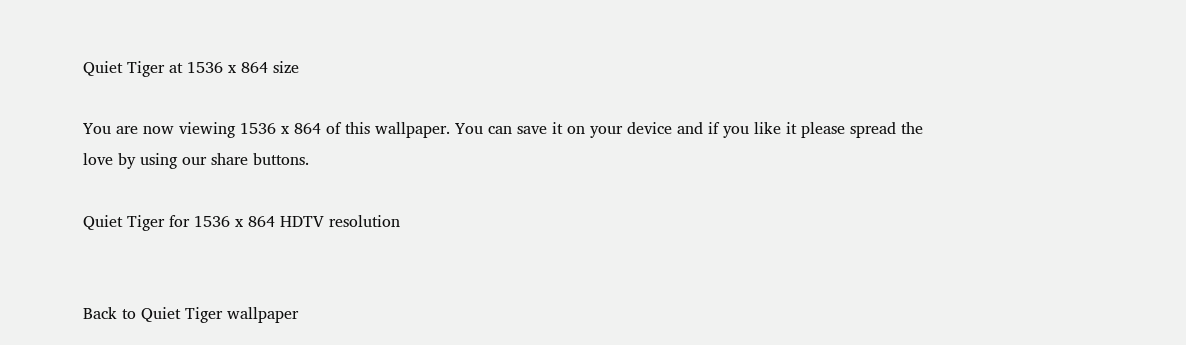Quiet Tiger at 1536 x 864 size

You are now viewing 1536 x 864 of this wallpaper. You can save it on your device and if you like it please spread the love by using our share buttons.

Quiet Tiger for 1536 x 864 HDTV resolution


Back to Quiet Tiger wallpaper